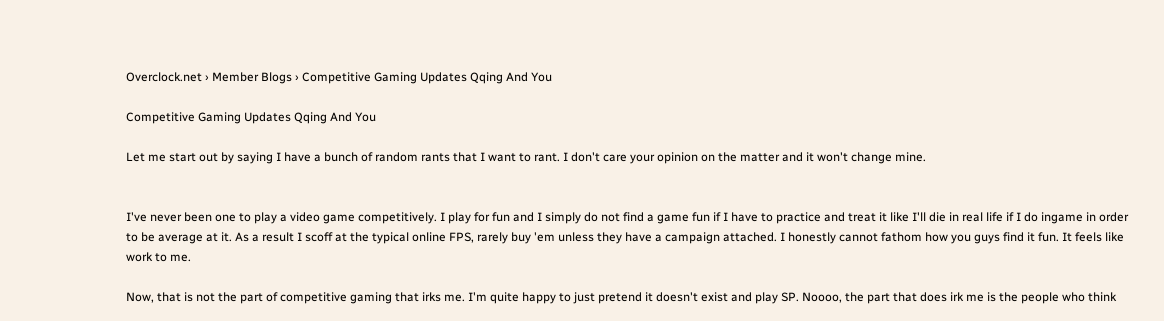Overclock.net › Member Blogs › Competitive Gaming Updates Qqing And You

Competitive Gaming Updates Qqing And You

Let me start out by saying I have a bunch of random rants that I want to rant. I don't care your opinion on the matter and it won't change mine.


I've never been one to play a video game competitively. I play for fun and I simply do not find a game fun if I have to practice and treat it like I'll die in real life if I do ingame in order to be average at it. As a result I scoff at the typical online FPS, rarely buy 'em unless they have a campaign attached. I honestly cannot fathom how you guys find it fun. It feels like work to me.

Now, that is not the part of competitive gaming that irks me. I'm quite happy to just pretend it doesn't exist and play SP. Noooo, the part that does irk me is the people who think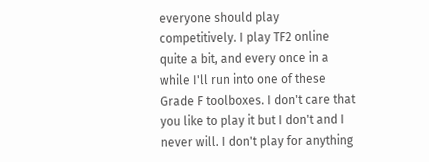everyone should play competitively. I play TF2 online quite a bit, and every once in a while I'll run into one of these Grade F toolboxes. I don't care that you like to play it but I don't and I never will. I don't play for anything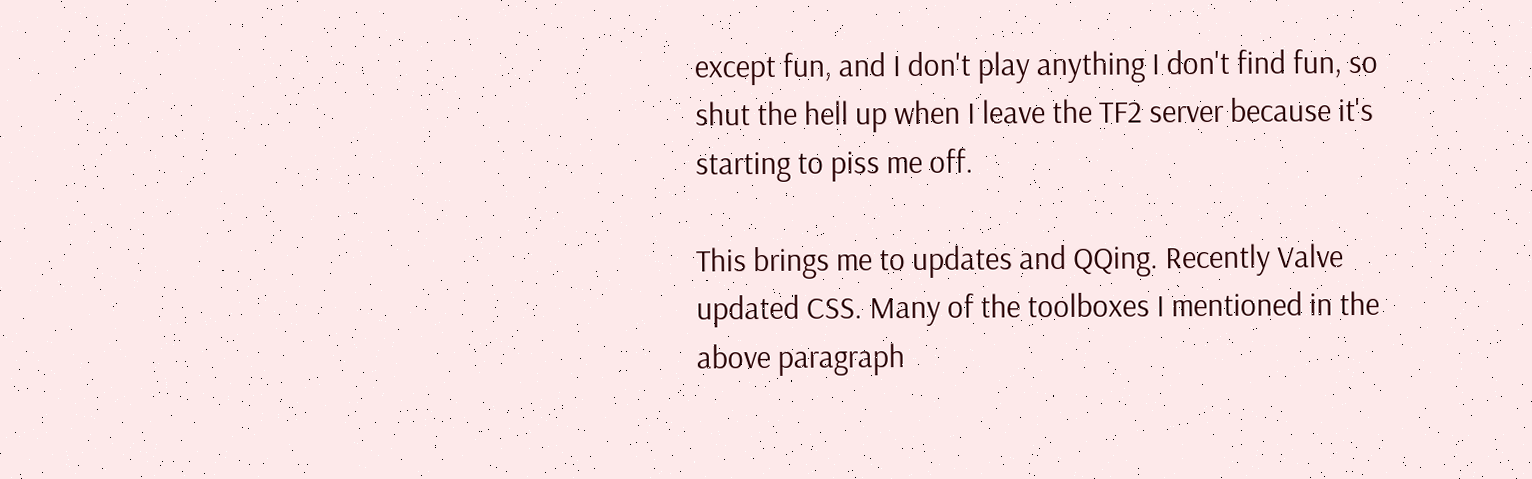except fun, and I don't play anything I don't find fun, so shut the hell up when I leave the TF2 server because it's starting to piss me off.

This brings me to updates and QQing. Recently Valve updated CSS. Many of the toolboxes I mentioned in the above paragraph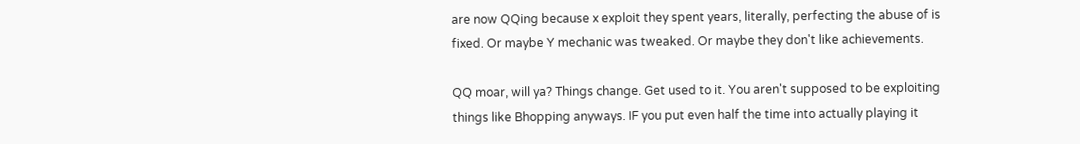are now QQing because x exploit they spent years, literally, perfecting the abuse of is fixed. Or maybe Y mechanic was tweaked. Or maybe they don't like achievements.

QQ moar, will ya? Things change. Get used to it. You aren't supposed to be exploiting things like Bhopping anyways. IF you put even half the time into actually playing it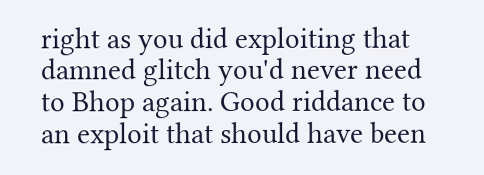right as you did exploiting that damned glitch you'd never need to Bhop again. Good riddance to an exploit that should have been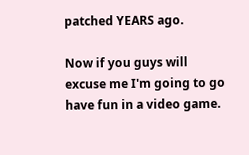patched YEARS ago.

Now if you guys will excuse me I'm going to go have fun in a video game.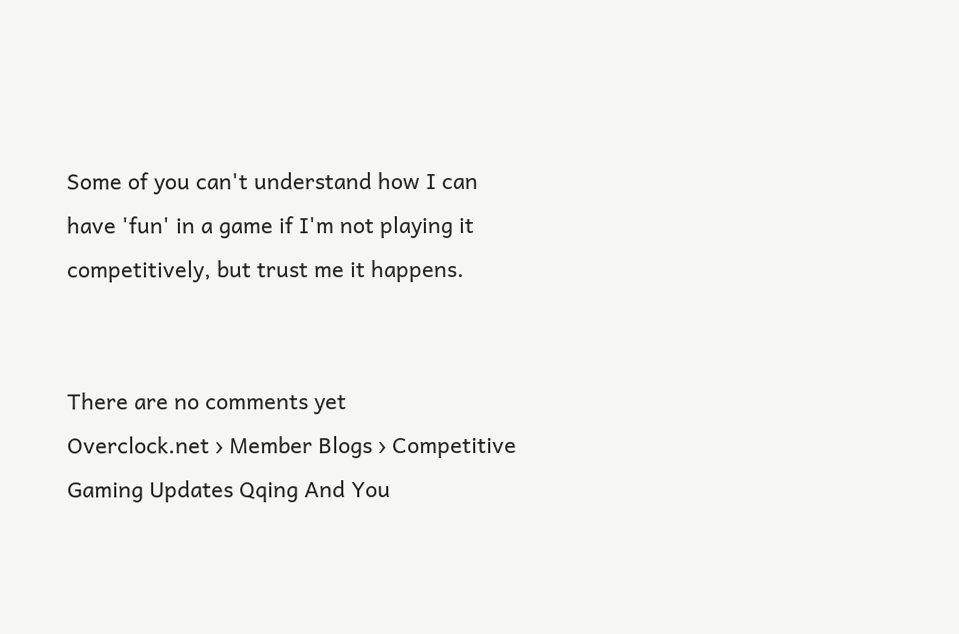Some of you can't understand how I can have 'fun' in a game if I'm not playing it competitively, but trust me it happens.


There are no comments yet
Overclock.net › Member Blogs › Competitive Gaming Updates Qqing And You